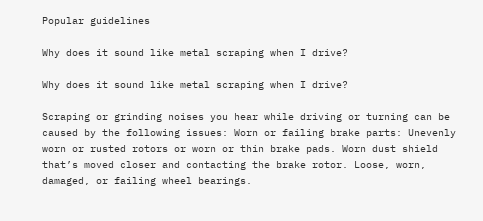Popular guidelines

Why does it sound like metal scraping when I drive?

Why does it sound like metal scraping when I drive?

Scraping or grinding noises you hear while driving or turning can be caused by the following issues: Worn or failing brake parts: Unevenly worn or rusted rotors or worn or thin brake pads. Worn dust shield that’s moved closer and contacting the brake rotor. Loose, worn, damaged, or failing wheel bearings.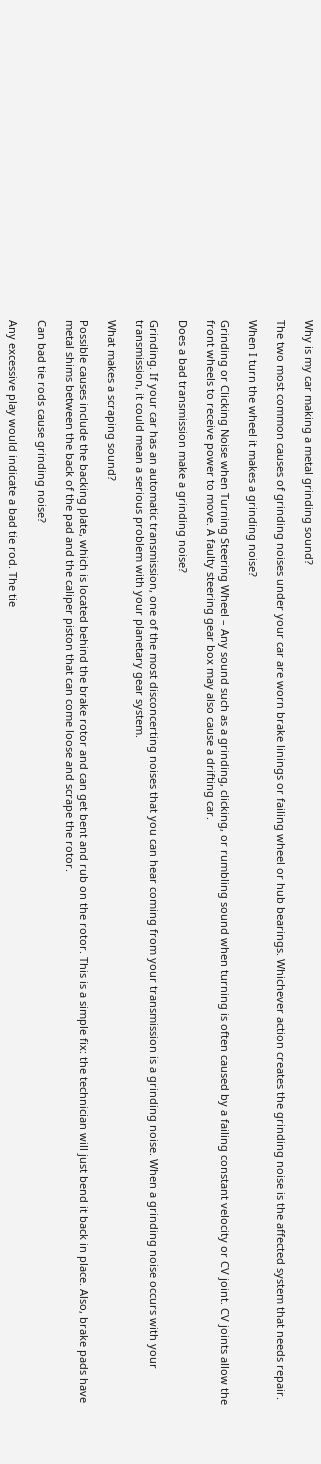Why is my car making a metal grinding sound?

The two most common causes of grinding noises under your car are worn brake linings or failing wheel or hub bearings. Whichever action creates the grinding noise is the affected system that needs repair.

When I turn the wheel it makes a grinding noise?

Grinding or Clicking Noise when Turning Steering Wheel – Any sound such as a grinding, clicking, or rumbling sound when turning is often caused by a failing constant velocity or CV joint. CV joints allow the front wheels to receive power to move. A faulty steering gear box may also cause a drifting car.

Does a bad transmission make a grinding noise?

Grinding. If your car has an automatic transmission, one of the most disconcerting noises that you can hear coming from your transmission is a grinding noise. When a grinding noise occurs with your transmission, it could mean a serious problem with your planetary gear system.

What makes a scraping sound?

Possible causes include the backing plate, which is located behind the brake rotor and can get bent and rub on the rotor. This is a simple fix: the technician will just bend it back in place. Also, brake pads have metal shims between the back of the pad and the caliper piston that can come loose and scrape the rotor.

Can bad tie rods cause grinding noise?

Any excessive play would indicate a bad tie rod. The tie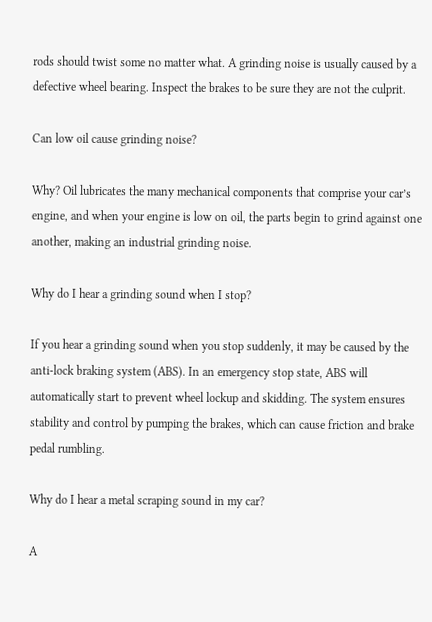rods should twist some no matter what. A grinding noise is usually caused by a defective wheel bearing. Inspect the brakes to be sure they are not the culprit.

Can low oil cause grinding noise?

Why? Oil lubricates the many mechanical components that comprise your car’s engine, and when your engine is low on oil, the parts begin to grind against one another, making an industrial grinding noise.

Why do I hear a grinding sound when I stop?

If you hear a grinding sound when you stop suddenly, it may be caused by the anti-lock braking system (ABS). In an emergency stop state, ABS will automatically start to prevent wheel lockup and skidding. The system ensures stability and control by pumping the brakes, which can cause friction and brake pedal rumbling.

Why do I hear a metal scraping sound in my car?

A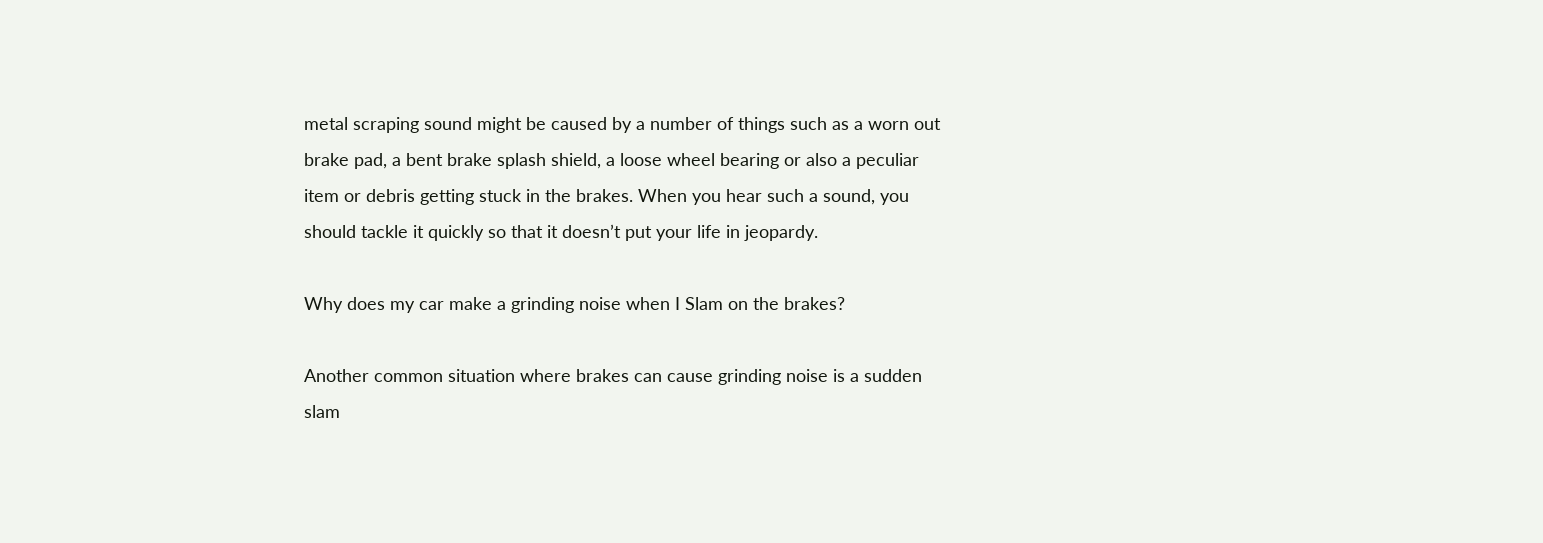metal scraping sound might be caused by a number of things such as a worn out brake pad, a bent brake splash shield, a loose wheel bearing or also a peculiar item or debris getting stuck in the brakes. When you hear such a sound, you should tackle it quickly so that it doesn’t put your life in jeopardy.

Why does my car make a grinding noise when I Slam on the brakes?

Another common situation where brakes can cause grinding noise is a sudden slam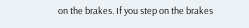on the brakes. If you step on the brakes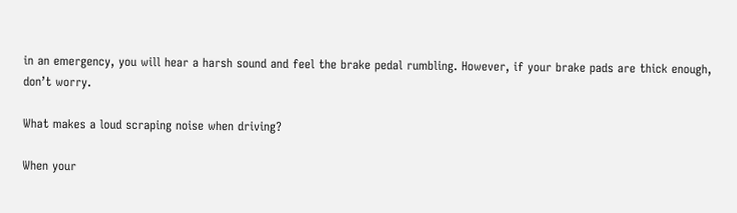in an emergency, you will hear a harsh sound and feel the brake pedal rumbling. However, if your brake pads are thick enough, don’t worry.

What makes a loud scraping noise when driving?

When your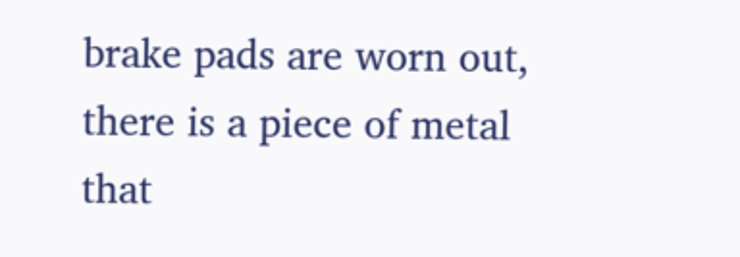brake pads are worn out, there is a piece of metal that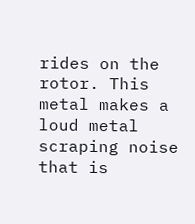rides on the rotor. This metal makes a loud metal scraping noise that is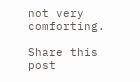not very comforting.

Share this post